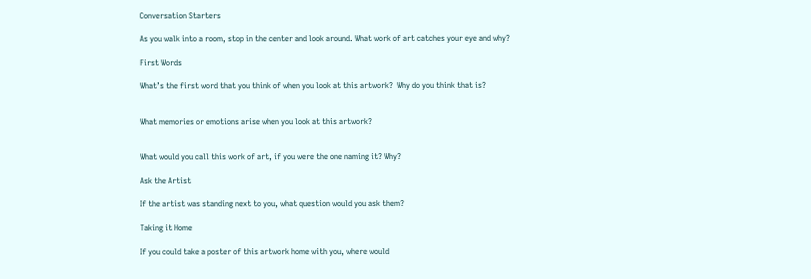Conversation Starters

As you walk into a room, stop in the center and look around. What work of art catches your eye and why?

First Words

What’s the first word that you think of when you look at this artwork?  Why do you think that is?


What memories or emotions arise when you look at this artwork?


What would you call this work of art, if you were the one naming it? Why?

Ask the Artist

If the artist was standing next to you, what question would you ask them?

Taking it Home

If you could take a poster of this artwork home with you, where would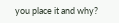you place it and why?